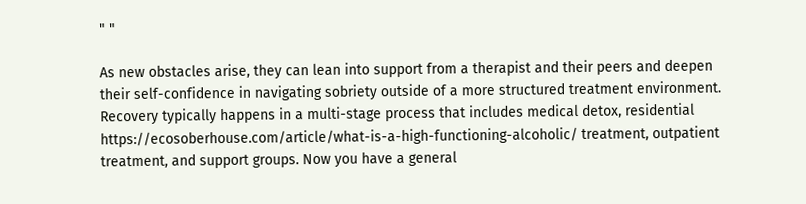" "

As new obstacles arise, they can lean into support from a therapist and their peers and deepen their self-confidence in navigating sobriety outside of a more structured treatment environment. Recovery typically happens in a multi-stage process that includes medical detox, residential https://ecosoberhouse.com/article/what-is-a-high-functioning-alcoholic/ treatment, outpatient treatment, and support groups. Now you have a general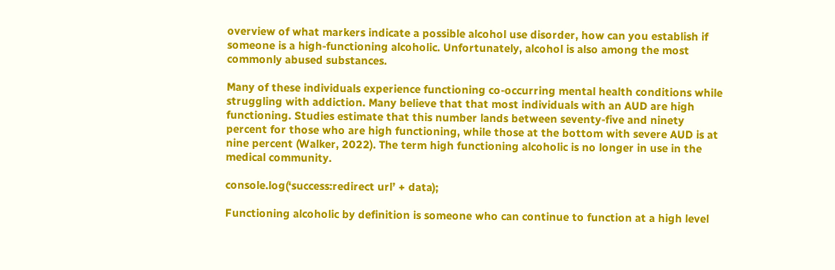overview of what markers indicate a possible alcohol use disorder, how can you establish if someone is a high-functioning alcoholic. Unfortunately, alcohol is also among the most commonly abused substances.

Many of these individuals experience functioning co-occurring mental health conditions while struggling with addiction. Many believe that that most individuals with an AUD are high functioning. Studies estimate that this number lands between seventy-five and ninety percent for those who are high functioning, while those at the bottom with severe AUD is at nine percent (Walker, 2022). The term high functioning alcoholic is no longer in use in the medical community.

console.log(‘success:redirect url’ + data);

Functioning alcoholic by definition is someone who can continue to function at a high level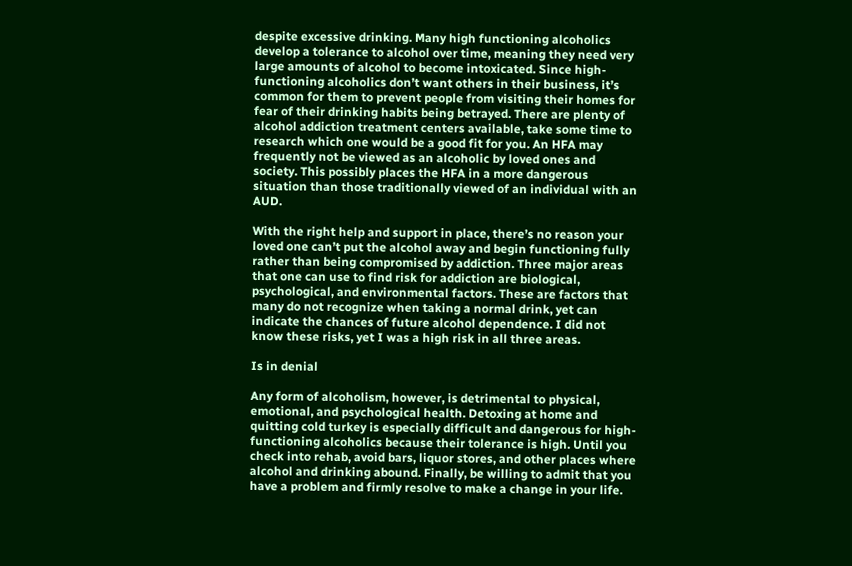despite excessive drinking. Many high functioning alcoholics develop a tolerance to alcohol over time, meaning they need very large amounts of alcohol to become intoxicated. Since high-functioning alcoholics don’t want others in their business, it’s common for them to prevent people from visiting their homes for fear of their drinking habits being betrayed. There are plenty of alcohol addiction treatment centers available, take some time to research which one would be a good fit for you. An HFA may frequently not be viewed as an alcoholic by loved ones and society. This possibly places the HFA in a more dangerous situation than those traditionally viewed of an individual with an AUD.

With the right help and support in place, there’s no reason your loved one can’t put the alcohol away and begin functioning fully rather than being compromised by addiction. Three major areas that one can use to find risk for addiction are biological, psychological, and environmental factors. These are factors that many do not recognize when taking a normal drink, yet can indicate the chances of future alcohol dependence. I did not know these risks, yet I was a high risk in all three areas.

Is in denial

Any form of alcoholism, however, is detrimental to physical, emotional, and psychological health. Detoxing at home and quitting cold turkey is especially difficult and dangerous for high-functioning alcoholics because their tolerance is high. Until you check into rehab, avoid bars, liquor stores, and other places where alcohol and drinking abound. Finally, be willing to admit that you have a problem and firmly resolve to make a change in your life.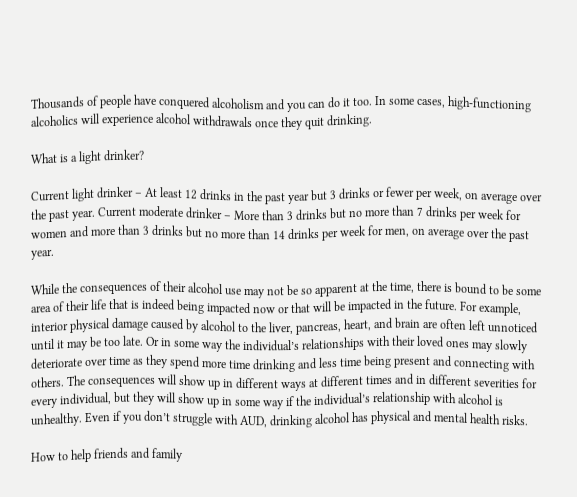Thousands of people have conquered alcoholism and you can do it too. In some cases, high-functioning alcoholics will experience alcohol withdrawals once they quit drinking.

What is a light drinker?

Current light drinker – At least 12 drinks in the past year but 3 drinks or fewer per week, on average over the past year. Current moderate drinker – More than 3 drinks but no more than 7 drinks per week for women and more than 3 drinks but no more than 14 drinks per week for men, on average over the past year.

While the consequences of their alcohol use may not be so apparent at the time, there is bound to be some area of their life that is indeed being impacted now or that will be impacted in the future. For example, interior physical damage caused by alcohol to the liver, pancreas, heart, and brain are often left unnoticed until it may be too late. Or in some way the individual’s relationships with their loved ones may slowly deteriorate over time as they spend more time drinking and less time being present and connecting with others. The consequences will show up in different ways at different times and in different severities for every individual, but they will show up in some way if the individual’s relationship with alcohol is unhealthy. Even if you don’t struggle with AUD, drinking alcohol has physical and mental health risks.

How to help friends and family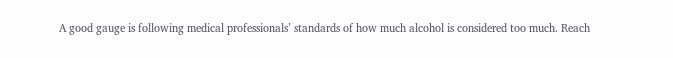A good gauge is following medical professionals’ standards of how much alcohol is considered too much. Reach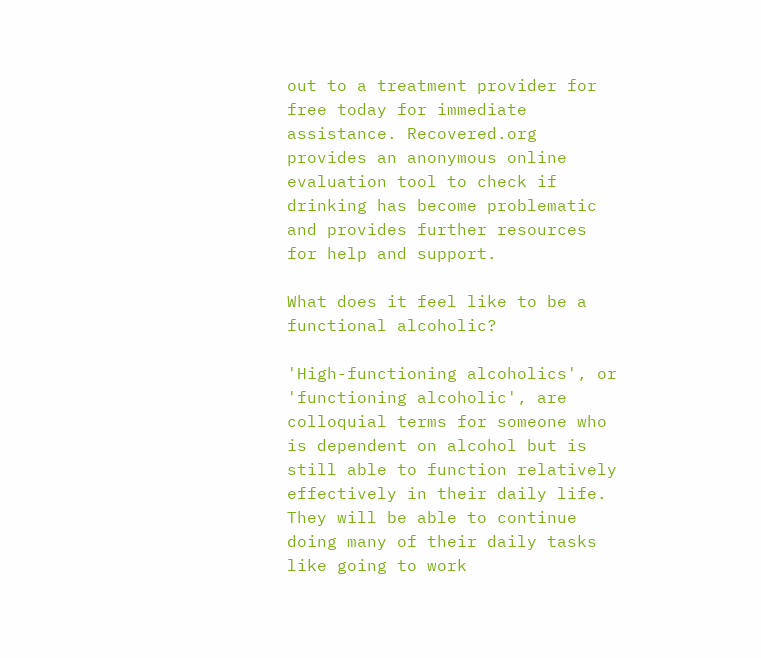out to a treatment provider for free today for immediate assistance. Recovered.org provides an anonymous online evaluation tool to check if drinking has become problematic and provides further resources for help and support.

What does it feel like to be a functional alcoholic?

'High-functioning alcoholics', or 'functioning alcoholic', are colloquial terms for someone who is dependent on alcohol but is still able to function relatively effectively in their daily life. They will be able to continue doing many of their daily tasks like going to work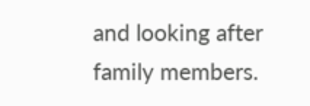and looking after family members.